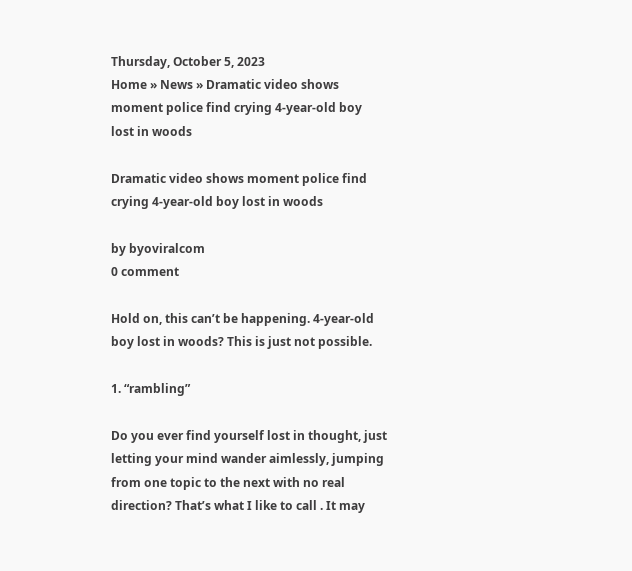Thursday, October 5, 2023
Home » News » Dramatic video shows moment police find crying 4-year-old boy lost in woods

Dramatic video shows moment police find crying 4-year-old boy lost in woods

by byoviralcom
0 comment

Hold on, this can’t be happening. 4-year-old boy lost in woods? This is just not possible.

1. “rambling”

Do you ever find yourself lost in thought, just letting your mind wander aimlessly, jumping from one topic to the next with no real direction? That’s what I like to call . It may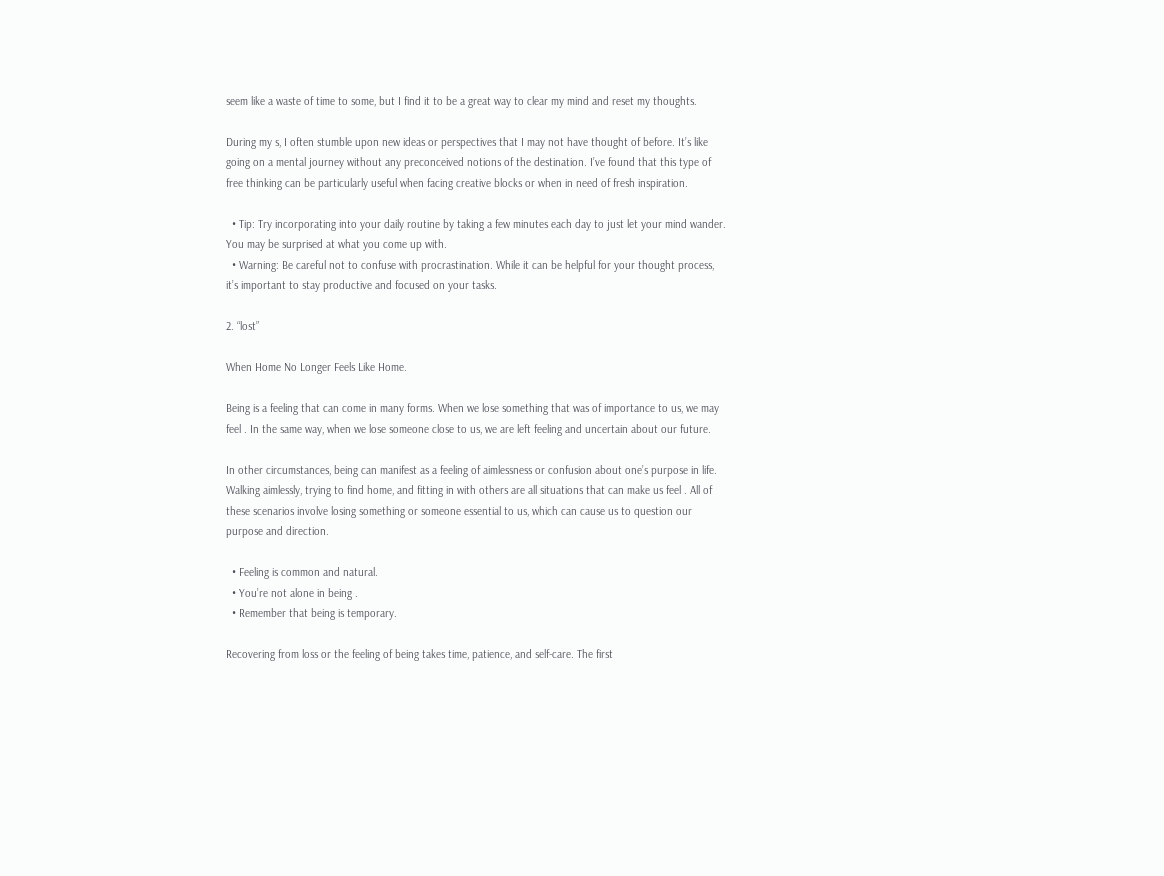seem like a waste of time to some, but I find it to be a great way to clear my mind and reset my thoughts.

During my s, I often stumble upon new ideas or perspectives that I may not have thought of before. It’s like going on a mental journey without any preconceived notions of the destination. I’ve found that this type of free thinking can be particularly useful when facing creative blocks or when in need of fresh inspiration.

  • Tip: Try incorporating into your daily routine by taking a few minutes each day to just let your mind wander. You may be surprised at what you come up with.
  • Warning: Be careful not to confuse with procrastination. While it can be helpful for your thought process, it’s important to stay productive and focused on your tasks.

2. “lost”

When Home No Longer Feels Like Home.

Being is a feeling that can come in many forms. When we lose something that was of importance to us, we may feel . In the same way, when we lose someone close to us, we are left feeling and uncertain about our future.

In other circumstances, being can manifest as a feeling of aimlessness or confusion about one’s purpose in life. Walking aimlessly, trying to find home, and fitting in with others are all situations that can make us feel . All of these scenarios involve losing something or someone essential to us, which can cause us to question our purpose and direction.

  • Feeling is common and natural.
  • You’re not alone in being .
  • Remember that being is temporary.

Recovering from loss or the feeling of being takes time, patience, and self-care. The first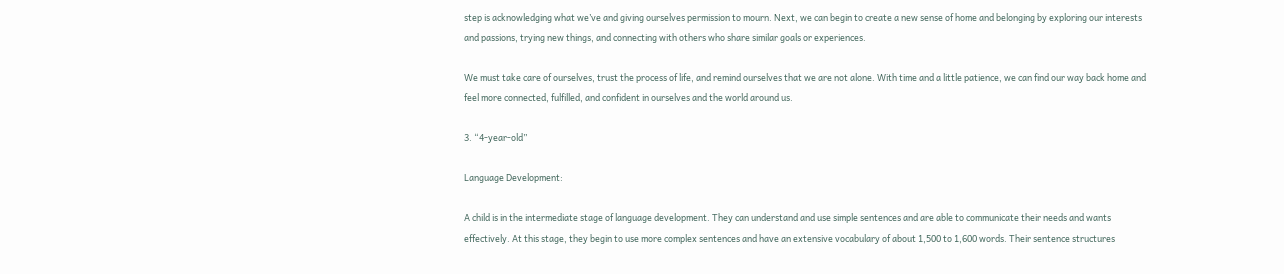step is acknowledging what we’ve and giving ourselves permission to mourn. Next, we can begin to create a new sense of home and belonging by exploring our interests and passions, trying new things, and connecting with others who share similar goals or experiences.

We must take care of ourselves, trust the process of life, and remind ourselves that we are not alone. With time and a little patience, we can find our way back home and feel more connected, fulfilled, and confident in ourselves and the world around us.

3. “4-year-old”

Language Development:

A child is in the intermediate stage of language development. They can understand and use simple sentences and are able to communicate their needs and wants effectively. At this stage, they begin to use more complex sentences and have an extensive vocabulary of about 1,500 to 1,600 words. Their sentence structures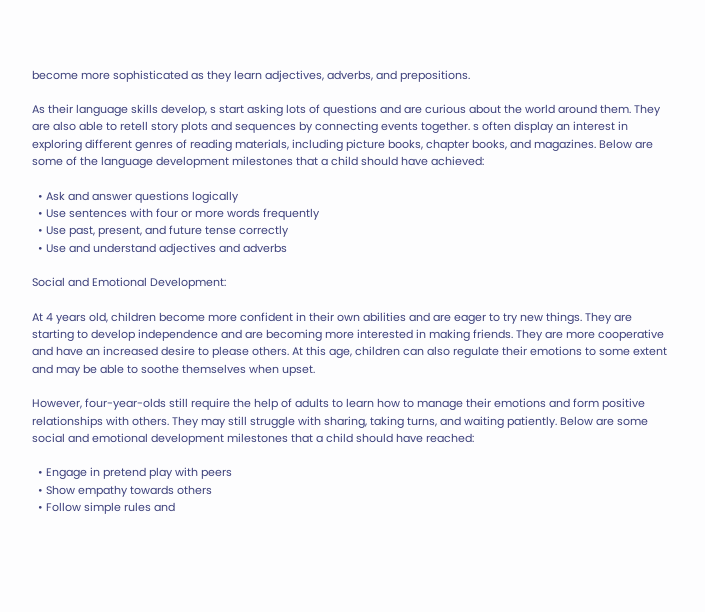become more sophisticated as they learn adjectives, adverbs, and prepositions.

As their language skills develop, s start asking lots of questions and are curious about the world around them. They are also able to retell story plots and sequences by connecting events together. s often display an interest in exploring different genres of reading materials, including picture books, chapter books, and magazines. Below are some of the language development milestones that a child should have achieved:

  • Ask and answer questions logically
  • Use sentences with four or more words frequently
  • Use past, present, and future tense correctly
  • Use and understand adjectives and adverbs

Social and Emotional Development:

At 4 years old, children become more confident in their own abilities and are eager to try new things. They are starting to develop independence and are becoming more interested in making friends. They are more cooperative and have an increased desire to please others. At this age, children can also regulate their emotions to some extent and may be able to soothe themselves when upset.

However, four-year-olds still require the help of adults to learn how to manage their emotions and form positive relationships with others. They may still struggle with sharing, taking turns, and waiting patiently. Below are some social and emotional development milestones that a child should have reached:

  • Engage in pretend play with peers
  • Show empathy towards others
  • Follow simple rules and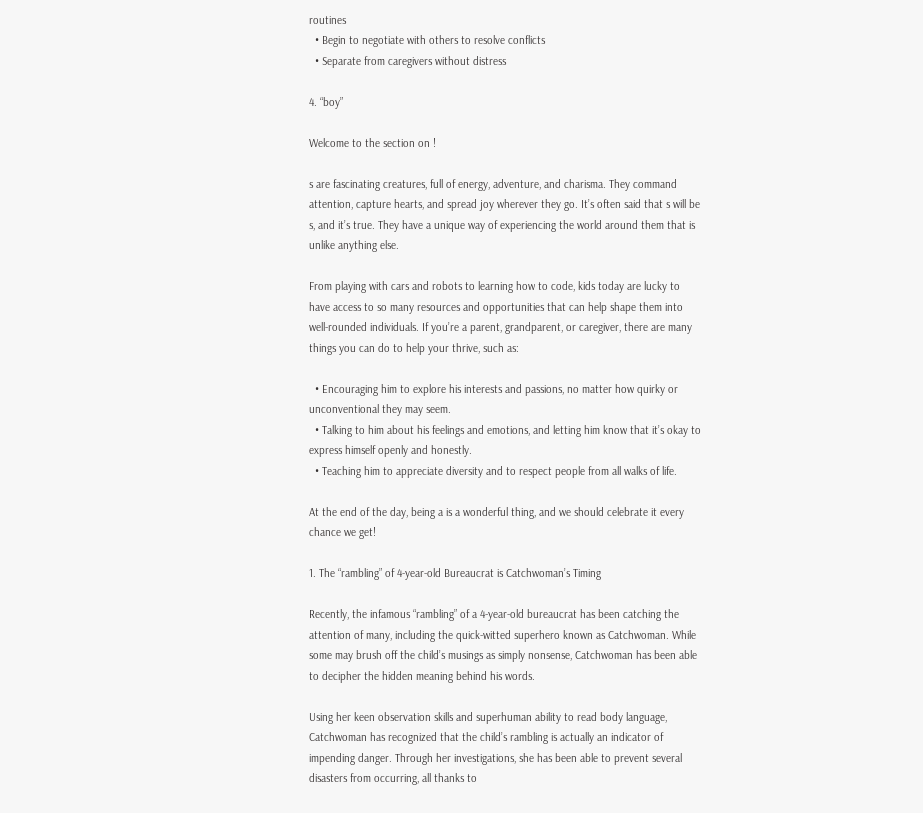routines
  • Begin to negotiate with others to resolve conflicts
  • Separate from caregivers without distress

4. “boy”

Welcome to the section on !

s are fascinating creatures, full of energy, adventure, and charisma. They command attention, capture hearts, and spread joy wherever they go. It’s often said that s will be s, and it’s true. They have a unique way of experiencing the world around them that is unlike anything else.

From playing with cars and robots to learning how to code, kids today are lucky to have access to so many resources and opportunities that can help shape them into well-rounded individuals. If you’re a parent, grandparent, or caregiver, there are many things you can do to help your thrive, such as:

  • Encouraging him to explore his interests and passions, no matter how quirky or unconventional they may seem.
  • Talking to him about his feelings and emotions, and letting him know that it’s okay to express himself openly and honestly.
  • Teaching him to appreciate diversity and to respect people from all walks of life.

At the end of the day, being a is a wonderful thing, and we should celebrate it every chance we get!

1. The “rambling” of 4-year-old Bureaucrat is Catchwoman’s Timing

Recently, the infamous “rambling” of a 4-year-old bureaucrat has been catching the attention of many, including the quick-witted superhero known as Catchwoman. While some may brush off the child’s musings as simply nonsense, Catchwoman has been able to decipher the hidden meaning behind his words.

Using her keen observation skills and superhuman ability to read body language, Catchwoman has recognized that the child’s rambling is actually an indicator of impending danger. Through her investigations, she has been able to prevent several disasters from occurring, all thanks to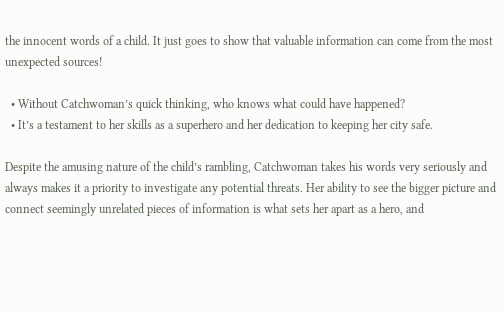the innocent words of a child. It just goes to show that valuable information can come from the most unexpected sources!

  • Without Catchwoman’s quick thinking, who knows what could have happened?
  • It’s a testament to her skills as a superhero and her dedication to keeping her city safe.

Despite the amusing nature of the child’s rambling, Catchwoman takes his words very seriously and always makes it a priority to investigate any potential threats. Her ability to see the bigger picture and connect seemingly unrelated pieces of information is what sets her apart as a hero, and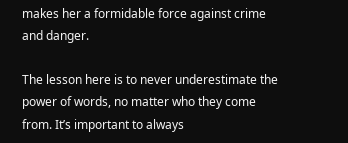makes her a formidable force against crime and danger.

The lesson here is to never underestimate the power of words, no matter who they come from. It’s important to always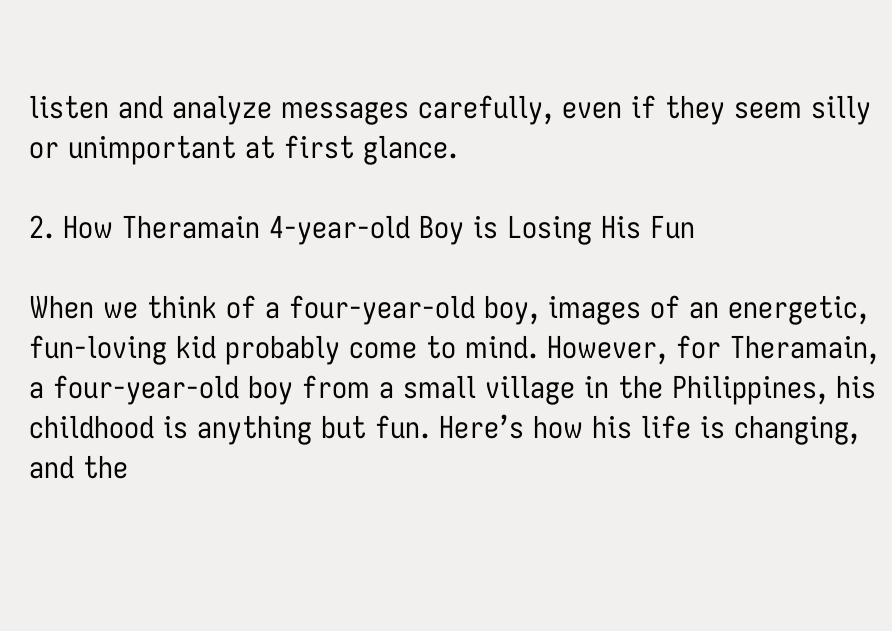listen and analyze messages carefully, even if they seem silly or unimportant at first glance.

2. How Theramain 4-year-old Boy is Losing His Fun

When we think of a four-year-old boy, images of an energetic, fun-loving kid probably come to mind. However, for Theramain, a four-year-old boy from a small village in the Philippines, his childhood is anything but fun. Here’s how his life is changing, and the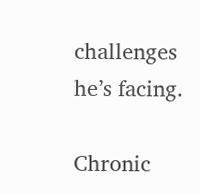challenges he’s facing.

Chronic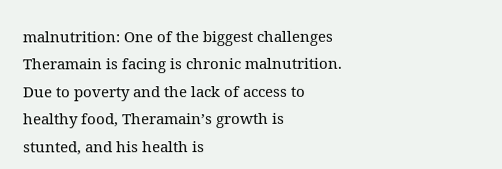malnutrition: One of the biggest challenges Theramain is facing is chronic malnutrition. Due to poverty and the lack of access to healthy food, Theramain’s growth is stunted, and his health is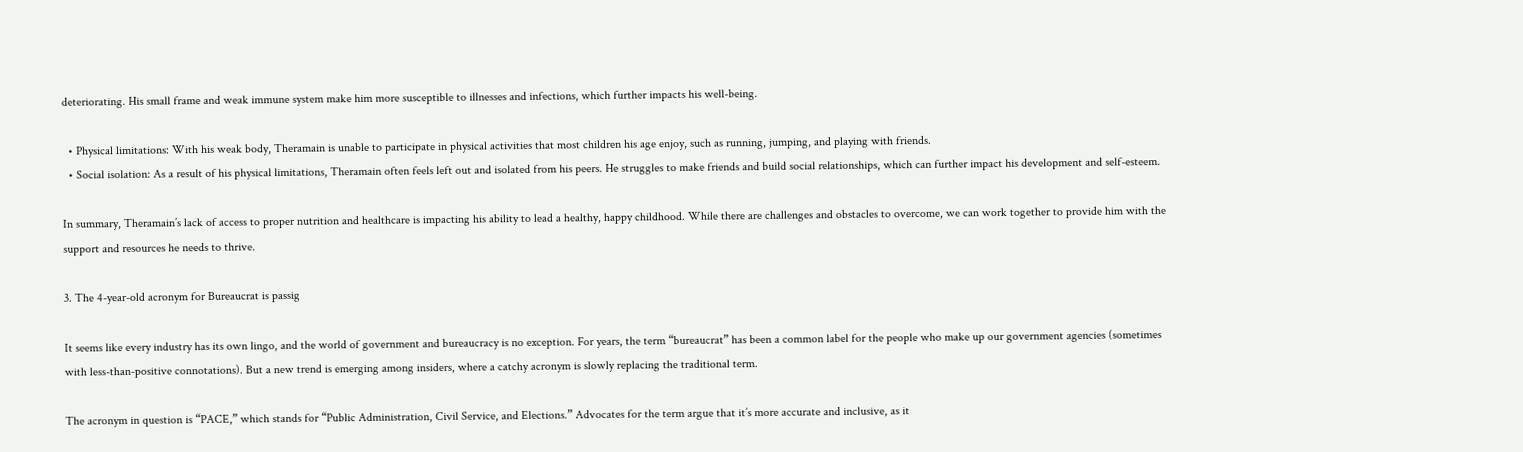deteriorating. His small frame and weak immune system make him more susceptible to illnesses and infections, which further impacts his well-being.

  • Physical limitations: With his weak body, Theramain is unable to participate in physical activities that most children his age enjoy, such as running, jumping, and playing with friends.
  • Social isolation: As a result of his physical limitations, Theramain often feels left out and isolated from his peers. He struggles to make friends and build social relationships, which can further impact his development and self-esteem.

In summary, Theramain’s lack of access to proper nutrition and healthcare is impacting his ability to lead a healthy, happy childhood. While there are challenges and obstacles to overcome, we can work together to provide him with the support and resources he needs to thrive.

3. The 4-year-old acronym for Bureaucrat is passig

It seems like every industry has its own lingo, and the world of government and bureaucracy is no exception. For years, the term “bureaucrat” has been a common label for the people who make up our government agencies (sometimes with less-than-positive connotations). But a new trend is emerging among insiders, where a catchy acronym is slowly replacing the traditional term.

The acronym in question is “PACE,” which stands for “Public Administration, Civil Service, and Elections.” Advocates for the term argue that it’s more accurate and inclusive, as it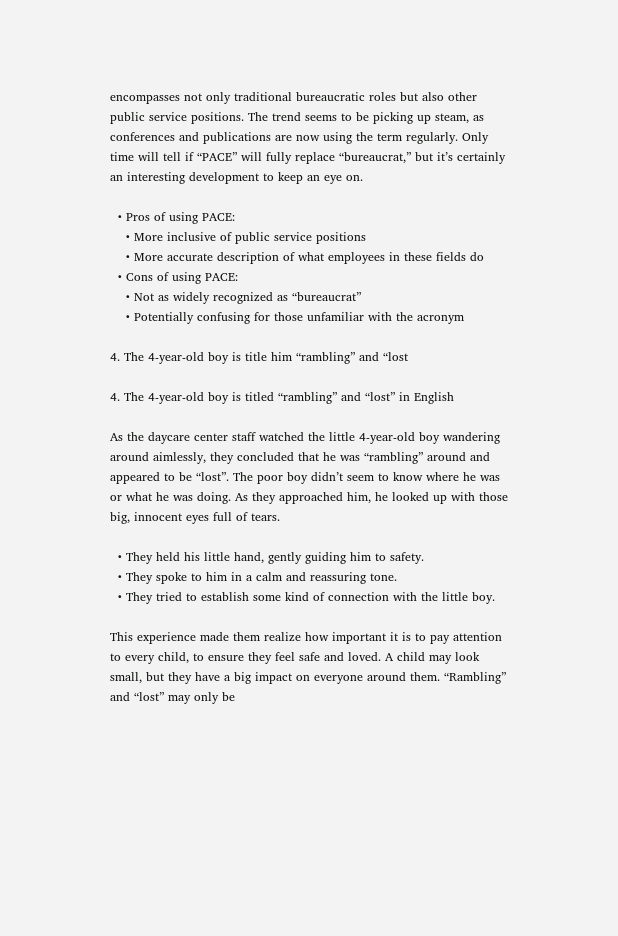encompasses not only traditional bureaucratic roles but also other public service positions. The trend seems to be picking up steam, as conferences and publications are now using the term regularly. Only time will tell if “PACE” will fully replace “bureaucrat,” but it’s certainly an interesting development to keep an eye on.

  • Pros of using PACE:
    • More inclusive of public service positions
    • More accurate description of what employees in these fields do
  • Cons of using PACE:
    • Not as widely recognized as “bureaucrat”
    • Potentially confusing for those unfamiliar with the acronym

4. The 4-year-old boy is title him “rambling” and “lost

4. The 4-year-old boy is titled “rambling” and “lost” in English

As the daycare center staff watched the little 4-year-old boy wandering around aimlessly, they concluded that he was “rambling” around and appeared to be “lost”. The poor boy didn’t seem to know where he was or what he was doing. As they approached him, he looked up with those big, innocent eyes full of tears.

  • They held his little hand, gently guiding him to safety.
  • They spoke to him in a calm and reassuring tone.
  • They tried to establish some kind of connection with the little boy.

This experience made them realize how important it is to pay attention to every child, to ensure they feel safe and loved. A child may look small, but they have a big impact on everyone around them. “Rambling” and “lost” may only be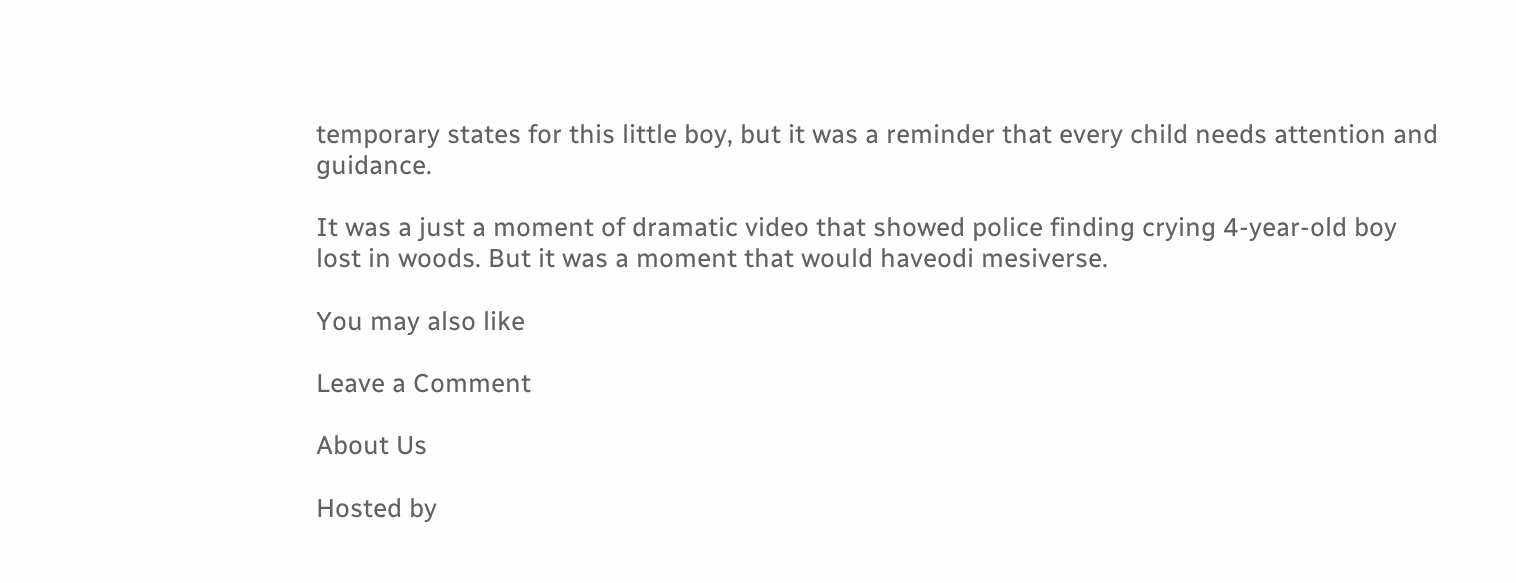temporary states for this little boy, but it was a reminder that every child needs attention and guidance.

It was a just a moment of dramatic video that showed police finding crying 4-year-old boy lost in woods. But it was a moment that would haveodi mesiverse.

You may also like

Leave a Comment

About Us

Hosted by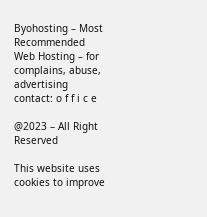Byohosting – Most Recommended Web Hosting – for complains, abuse, advertising contact: o f f i c e

@2023 – All Right Reserved

This website uses cookies to improve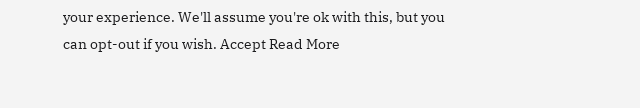your experience. We'll assume you're ok with this, but you can opt-out if you wish. Accept Read More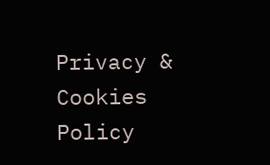Privacy & Cookies Policy